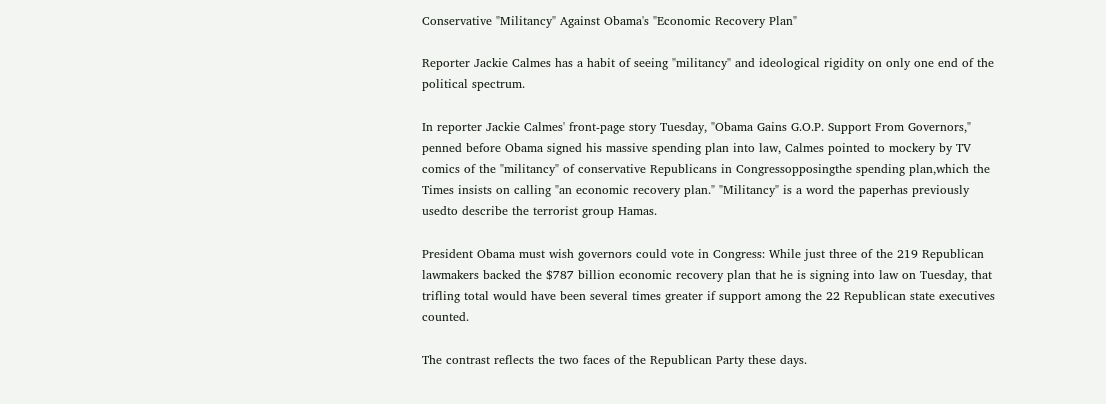Conservative "Militancy" Against Obama's "Economic Recovery Plan"

Reporter Jackie Calmes has a habit of seeing "militancy" and ideological rigidity on only one end of the political spectrum.

In reporter Jackie Calmes' front-page story Tuesday, "Obama Gains G.O.P. Support From Governors," penned before Obama signed his massive spending plan into law, Calmes pointed to mockery by TV comics of the "militancy" of conservative Republicans in Congressopposingthe spending plan,which the Times insists on calling "an economic recovery plan." "Militancy" is a word the paperhas previously usedto describe the terrorist group Hamas.

President Obama must wish governors could vote in Congress: While just three of the 219 Republican lawmakers backed the $787 billion economic recovery plan that he is signing into law on Tuesday, that trifling total would have been several times greater if support among the 22 Republican state executives counted.

The contrast reflects the two faces of the Republican Party these days.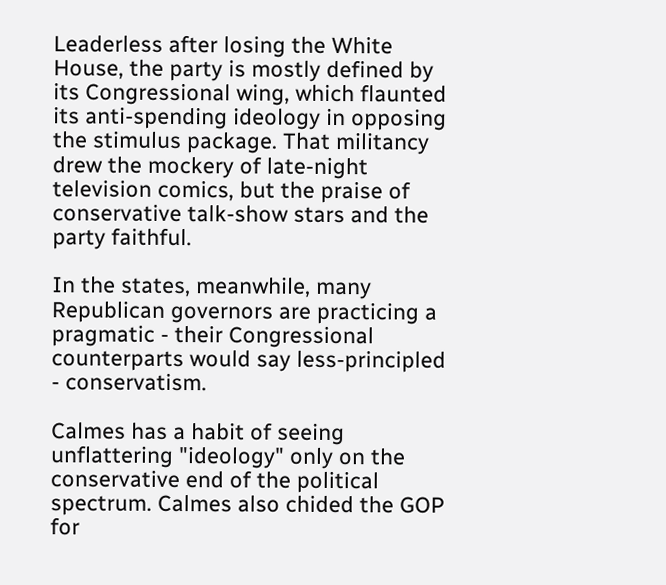Leaderless after losing the White House, the party is mostly defined by its Congressional wing, which flaunted its anti-spending ideology in opposing the stimulus package. That militancy drew the mockery of late-night television comics, but the praise of conservative talk-show stars and the party faithful.

In the states, meanwhile, many Republican governors are practicing a pragmatic - their Congressional counterparts would say less-principled - conservatism.

Calmes has a habit of seeing unflattering "ideology" only on the conservative end of the political spectrum. Calmes also chided the GOP for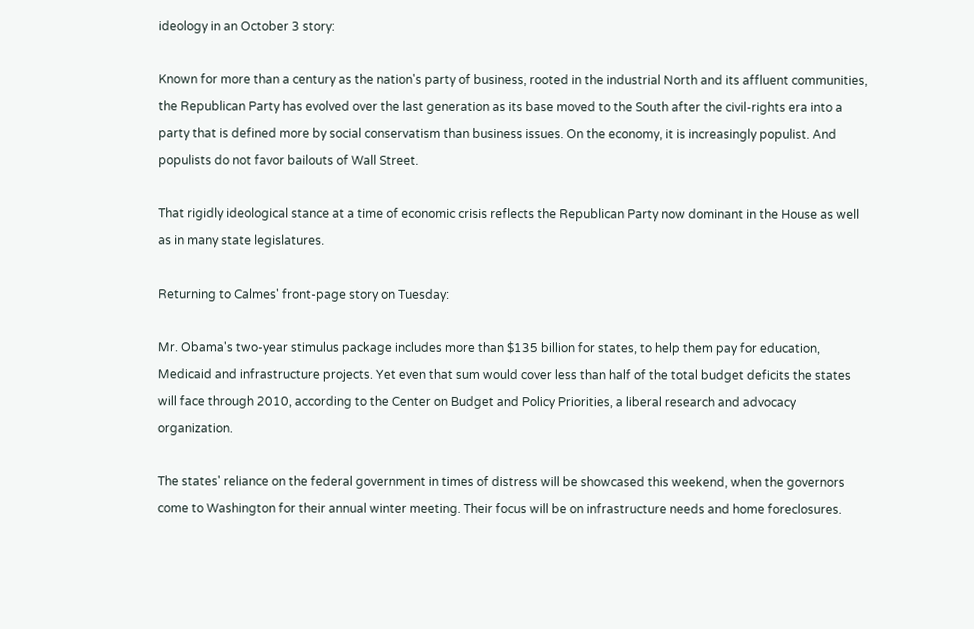ideology in an October 3 story:

Known for more than a century as the nation's party of business, rooted in the industrial North and its affluent communities, the Republican Party has evolved over the last generation as its base moved to the South after the civil-rights era into a party that is defined more by social conservatism than business issues. On the economy, it is increasingly populist. And populists do not favor bailouts of Wall Street.

That rigidly ideological stance at a time of economic crisis reflects the Republican Party now dominant in the House as well as in many state legislatures.

Returning to Calmes' front-page story on Tuesday:

Mr. Obama's two-year stimulus package includes more than $135 billion for states, to help them pay for education, Medicaid and infrastructure projects. Yet even that sum would cover less than half of the total budget deficits the states will face through 2010, according to the Center on Budget and Policy Priorities, a liberal research and advocacy organization.

The states' reliance on the federal government in times of distress will be showcased this weekend, when the governors come to Washington for their annual winter meeting. Their focus will be on infrastructure needs and home foreclosures.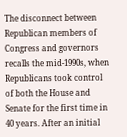The disconnect between Republican members of Congress and governors recalls the mid-1990s, when Republicans took control of both the House and Senate for the first time in 40 years. After an initial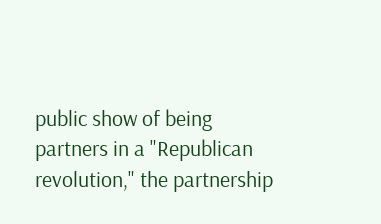public show of being partners in a "Republican revolution," the partnership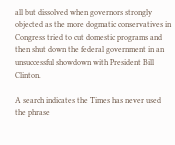all but dissolved when governors strongly objected as the more dogmatic conservatives in Congress tried to cut domestic programs and then shut down the federal government in an unsuccessful showdown with President Bill Clinton.

A search indicates the Times has never used the phrase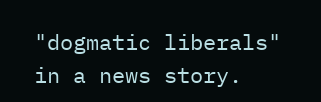"dogmatic liberals" in a news story.